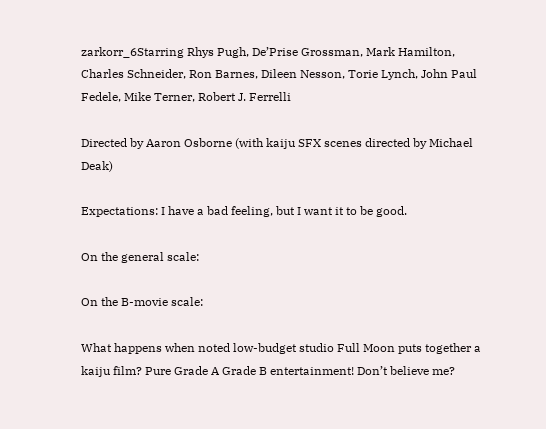zarkorr_6Starring Rhys Pugh, De’Prise Grossman, Mark Hamilton, Charles Schneider, Ron Barnes, Dileen Nesson, Torie Lynch, John Paul Fedele, Mike Terner, Robert J. Ferrelli

Directed by Aaron Osborne (with kaiju SFX scenes directed by Michael Deak)

Expectations: I have a bad feeling, but I want it to be good.

On the general scale:

On the B-movie scale:

What happens when noted low-budget studio Full Moon puts together a kaiju film? Pure Grade A Grade B entertainment! Don’t believe me?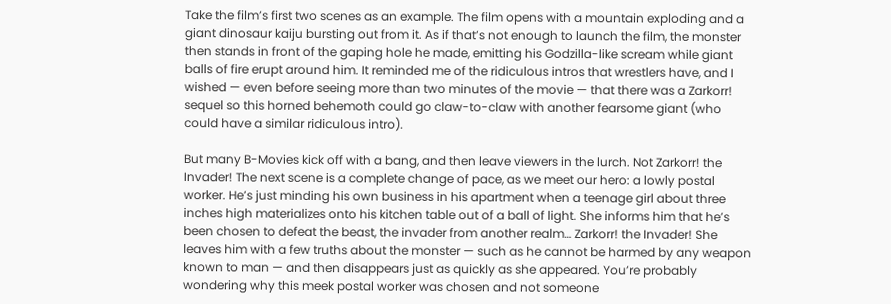Take the film’s first two scenes as an example. The film opens with a mountain exploding and a giant dinosaur kaiju bursting out from it. As if that’s not enough to launch the film, the monster then stands in front of the gaping hole he made, emitting his Godzilla-like scream while giant balls of fire erupt around him. It reminded me of the ridiculous intros that wrestlers have, and I wished — even before seeing more than two minutes of the movie — that there was a Zarkorr! sequel so this horned behemoth could go claw-to-claw with another fearsome giant (who could have a similar ridiculous intro).

But many B-Movies kick off with a bang, and then leave viewers in the lurch. Not Zarkorr! the Invader! The next scene is a complete change of pace, as we meet our hero: a lowly postal worker. He’s just minding his own business in his apartment when a teenage girl about three inches high materializes onto his kitchen table out of a ball of light. She informs him that he’s been chosen to defeat the beast, the invader from another realm… Zarkorr! the Invader! She leaves him with a few truths about the monster — such as he cannot be harmed by any weapon known to man — and then disappears just as quickly as she appeared. You’re probably wondering why this meek postal worker was chosen and not someone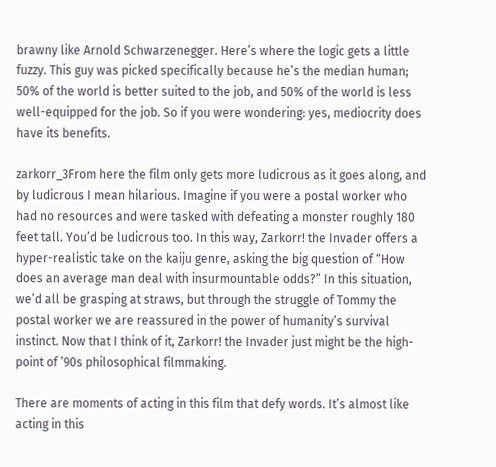brawny like Arnold Schwarzenegger. Here’s where the logic gets a little fuzzy. This guy was picked specifically because he’s the median human; 50% of the world is better suited to the job, and 50% of the world is less well-equipped for the job. So if you were wondering: yes, mediocrity does have its benefits.

zarkorr_3From here the film only gets more ludicrous as it goes along, and by ludicrous I mean hilarious. Imagine if you were a postal worker who had no resources and were tasked with defeating a monster roughly 180 feet tall. You’d be ludicrous too. In this way, Zarkorr! the Invader offers a hyper-realistic take on the kaiju genre, asking the big question of “How does an average man deal with insurmountable odds?” In this situation, we’d all be grasping at straws, but through the struggle of Tommy the postal worker we are reassured in the power of humanity’s survival instinct. Now that I think of it, Zarkorr! the Invader just might be the high-point of ’90s philosophical filmmaking.

There are moments of acting in this film that defy words. It’s almost like acting in this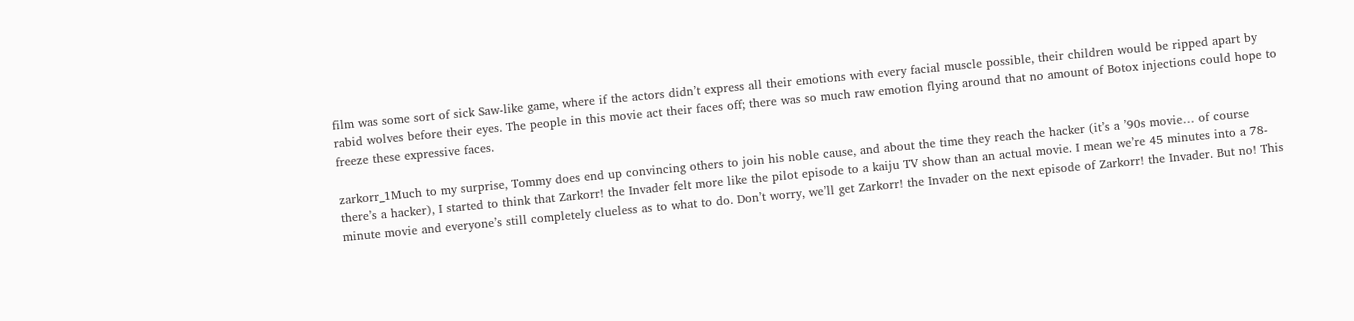film was some sort of sick Saw-like game, where if the actors didn’t express all their emotions with every facial muscle possible, their children would be ripped apart by rabid wolves before their eyes. The people in this movie act their faces off; there was so much raw emotion flying around that no amount of Botox injections could hope to freeze these expressive faces.

zarkorr_1Much to my surprise, Tommy does end up convincing others to join his noble cause, and about the time they reach the hacker (it’s a ’90s movie… of course there’s a hacker), I started to think that Zarkorr! the Invader felt more like the pilot episode to a kaiju TV show than an actual movie. I mean we’re 45 minutes into a 78-minute movie and everyone’s still completely clueless as to what to do. Don’t worry, we’ll get Zarkorr! the Invader on the next episode of Zarkorr! the Invader. But no! This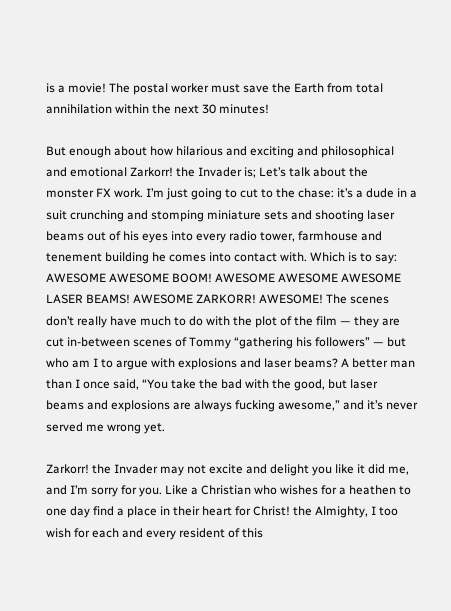is a movie! The postal worker must save the Earth from total annihilation within the next 30 minutes!

But enough about how hilarious and exciting and philosophical and emotional Zarkorr! the Invader is; Let’s talk about the monster FX work. I’m just going to cut to the chase: it’s a dude in a suit crunching and stomping miniature sets and shooting laser beams out of his eyes into every radio tower, farmhouse and tenement building he comes into contact with. Which is to say: AWESOME AWESOME BOOM! AWESOME AWESOME AWESOME LASER BEAMS! AWESOME ZARKORR! AWESOME! The scenes don’t really have much to do with the plot of the film — they are cut in-between scenes of Tommy “gathering his followers” — but who am I to argue with explosions and laser beams? A better man than I once said, “You take the bad with the good, but laser beams and explosions are always fucking awesome,” and it’s never served me wrong yet.

Zarkorr! the Invader may not excite and delight you like it did me, and I’m sorry for you. Like a Christian who wishes for a heathen to one day find a place in their heart for Christ! the Almighty, I too wish for each and every resident of this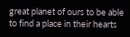great planet of ours to be able to find a place in their hearts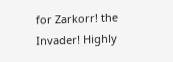for Zarkorr! the Invader! Highly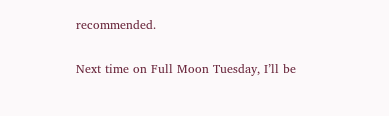recommended.

Next time on Full Moon Tuesday, I’ll be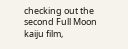checking out the second Full Moon kaiju film,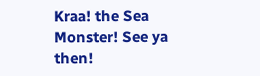Kraa! the Sea Monster! See ya then!